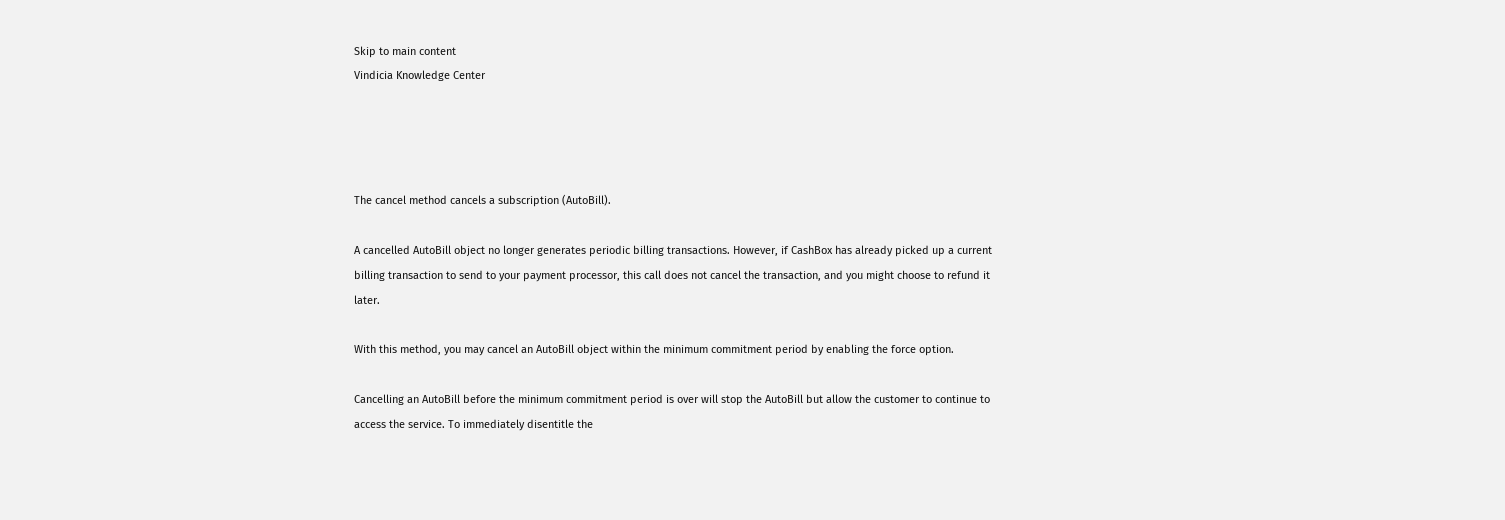Skip to main content
Vindicia Knowledge Center




The cancel method cancels a subscription (AutoBill).

A cancelled AutoBill object no longer generates periodic billing transactions. However, if CashBox has already picked up a current billing transaction to send to your payment processor, this call does not cancel the transaction, and you might choose to refund it later.

With this method, you may cancel an AutoBill object within the minimum commitment period by enabling the force option.

Cancelling an AutoBill before the minimum commitment period is over will stop the AutoBill but allow the customer to continue to access the service. To immediately disentitle the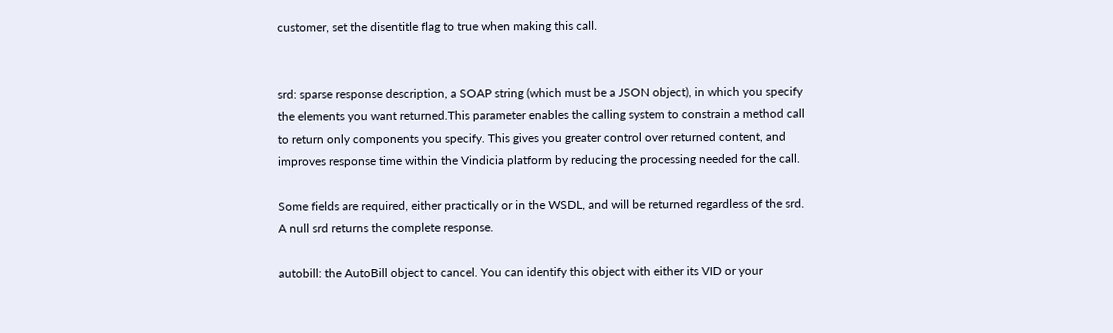customer, set the disentitle flag to true when making this call.


srd: sparse response description, a SOAP string (which must be a JSON object), in which you specify the elements you want returned.This parameter enables the calling system to constrain a method call to return only components you specify. This gives you greater control over returned content, and improves response time within the Vindicia platform by reducing the processing needed for the call.

Some fields are required, either practically or in the WSDL, and will be returned regardless of the srd. A null srd returns the complete response.

autobill: the AutoBill object to cancel. You can identify this object with either its VID or your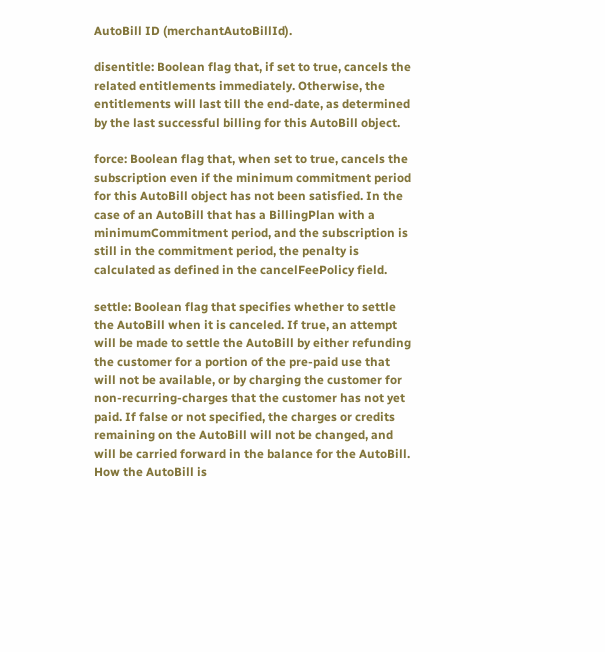AutoBill ID (merchantAutoBillId).

disentitle: Boolean flag that, if set to true, cancels the related entitlements immediately. Otherwise, the entitlements will last till the end-date, as determined by the last successful billing for this AutoBill object.

force: Boolean flag that, when set to true, cancels the subscription even if the minimum commitment period for this AutoBill object has not been satisfied. In the case of an AutoBill that has a BillingPlan with a minimumCommitment period, and the subscription is still in the commitment period, the penalty is calculated as defined in the cancelFeePolicy field.

settle: Boolean flag that specifies whether to settle the AutoBill when it is canceled. If true, an attempt will be made to settle the AutoBill by either refunding the customer for a portion of the pre-paid use that will not be available, or by charging the customer for non-recurring-charges that the customer has not yet paid. If false or not specified, the charges or credits remaining on the AutoBill will not be changed, and will be carried forward in the balance for the AutoBill. How the AutoBill is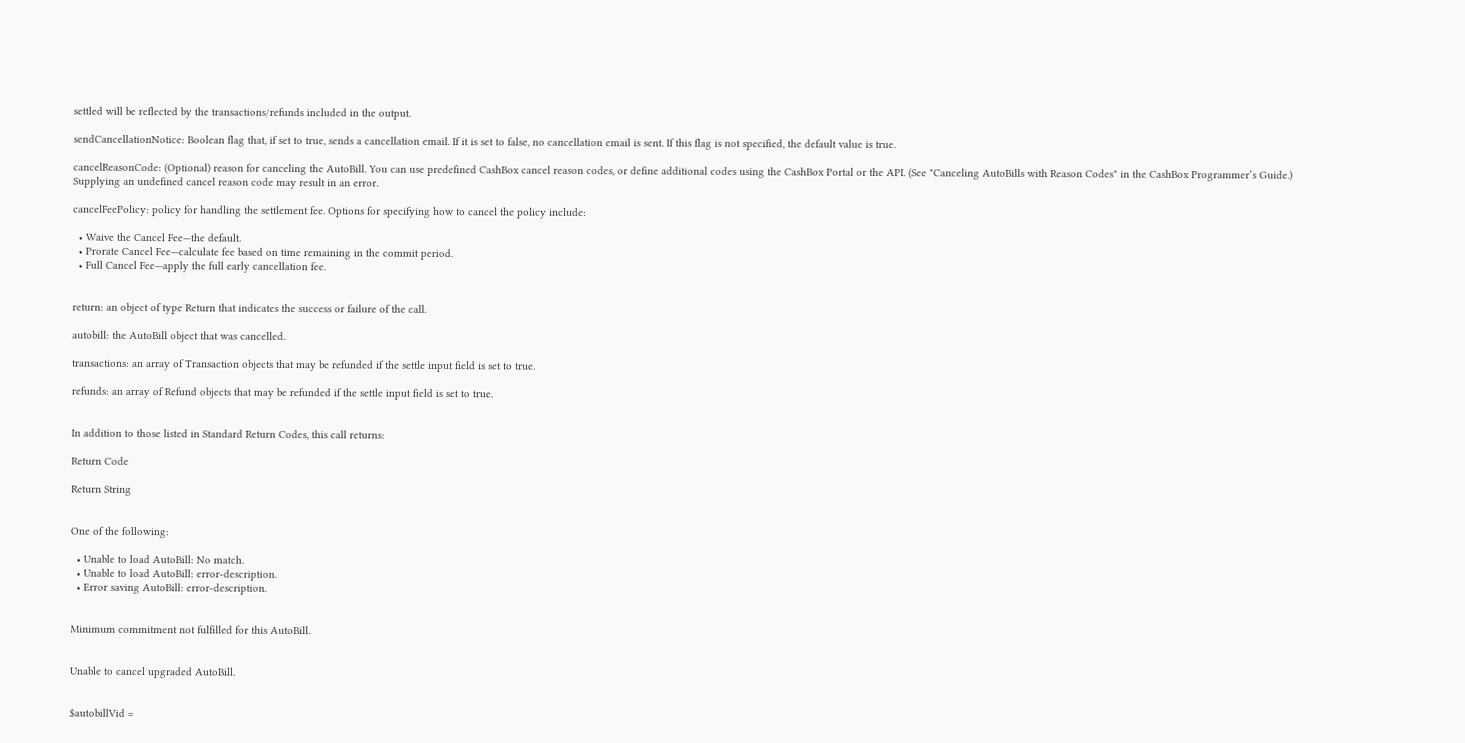settled will be reflected by the transactions/refunds included in the output.

sendCancellationNotice: Boolean flag that, if set to true, sends a cancellation email. If it is set to false, no cancellation email is sent. If this flag is not specified, the default value is true.

cancelReasonCode: (Optional) reason for canceling the AutoBill. You can use predefined CashBox cancel reason codes, or define additional codes using the CashBox Portal or the API. (See "Canceling AutoBills with Reason Codes" in the CashBox Programmer’s Guide.) Supplying an undefined cancel reason code may result in an error.

cancelFeePolicy: policy for handling the settlement fee. Options for specifying how to cancel the policy include:

  • Waive the Cancel Fee—the default.
  • Prorate Cancel Fee—calculate fee based on time remaining in the commit period.
  • Full Cancel Fee—apply the full early cancellation fee.


return: an object of type Return that indicates the success or failure of the call.

autobill: the AutoBill object that was cancelled.

transactions: an array of Transaction objects that may be refunded if the settle input field is set to true.

refunds: an array of Refund objects that may be refunded if the settle input field is set to true.


In addition to those listed in Standard Return Codes, this call returns:

Return Code

Return String


One of the following:

  • Unable to load AutoBill: No match.
  • Unable to load AutoBill: error-description.
  • Error saving AutoBill: error-description.


Minimum commitment not fulfilled for this AutoBill.


Unable to cancel upgraded AutoBill.


$autobillVid =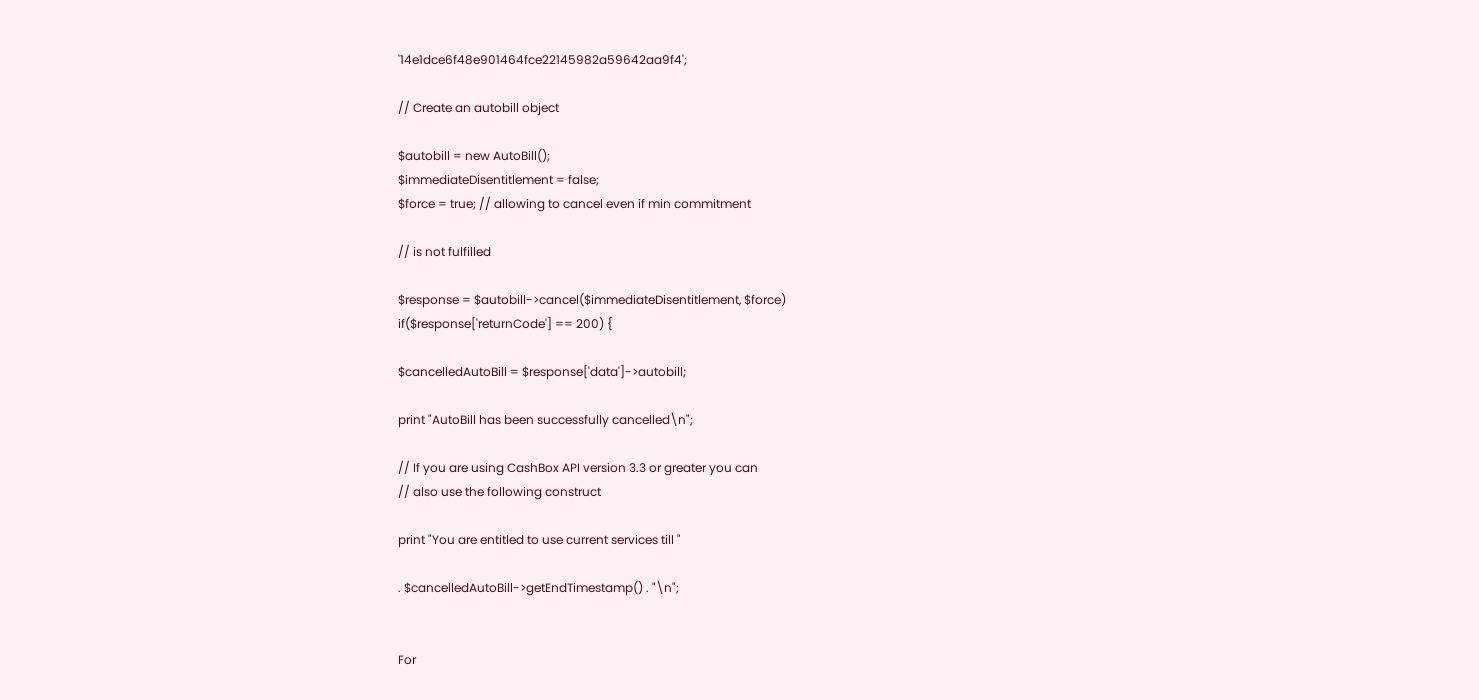'14e1dce6f48e901464fce22145982a59642aa9f4';

// Create an autobill object

$autobill = new AutoBill();
$immediateDisentitlement = false;
$force = true; // allowing to cancel even if min commitment

// is not fulfilled

$response = $autobill->cancel($immediateDisentitlement, $force)
if($response['returnCode'] == 200) {

$cancelledAutoBill = $response['data']->autobill;

print "AutoBill has been successfully cancelled\n";

// If you are using CashBox API version 3.3 or greater you can
// also use the following construct

print "You are entitled to use current services till "

. $cancelledAutoBill->getEndTimestamp() . "\n";


For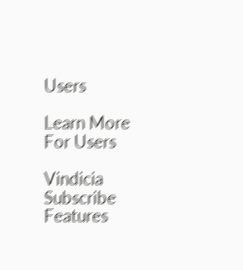Users

Learn More
For Users

Vindicia Subscribe Features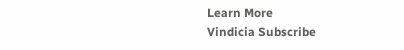Learn More
Vindicia Subscribe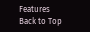Features
Back to Top